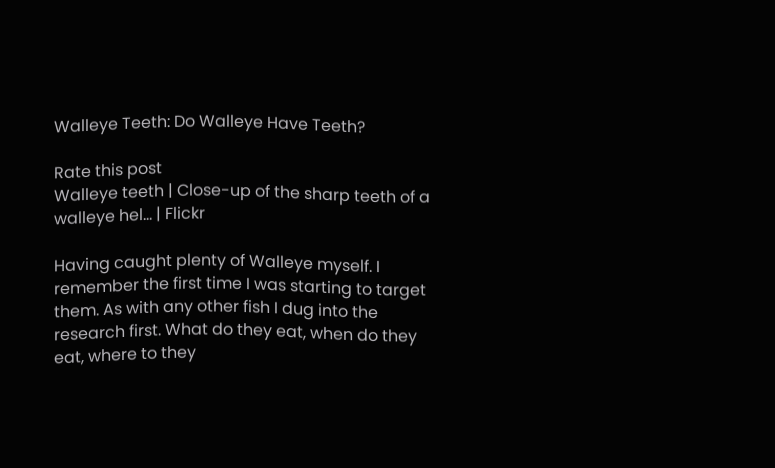Walleye Teeth: Do Walleye Have Teeth?

Rate this post
Walleye teeth | Close-up of the sharp teeth of a walleye hel… | Flickr

Having caught plenty of Walleye myself. I remember the first time I was starting to target them. As with any other fish I dug into the research first. What do they eat, when do they eat, where to they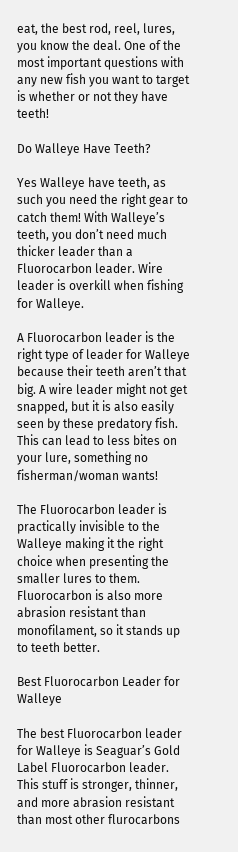eat, the best rod, reel, lures, you know the deal. One of the most important questions with any new fish you want to target is whether or not they have teeth!

Do Walleye Have Teeth?

Yes Walleye have teeth, as such you need the right gear to catch them! With Walleye’s teeth, you don’t need much thicker leader than a Fluorocarbon leader. Wire leader is overkill when fishing for Walleye.

A Fluorocarbon leader is the right type of leader for Walleye because their teeth aren’t that big. A wire leader might not get snapped, but it is also easily seen by these predatory fish. This can lead to less bites on your lure, something no fisherman/woman wants!

The Fluorocarbon leader is practically invisible to the Walleye making it the right choice when presenting the smaller lures to them. Fluorocarbon is also more abrasion resistant than monofilament, so it stands up to teeth better.

Best Fluorocarbon Leader for Walleye

The best Fluorocarbon leader for Walleye is Seaguar’s Gold Label Fluorocarbon leader. This stuff is stronger, thinner, and more abrasion resistant than most other flurocarbons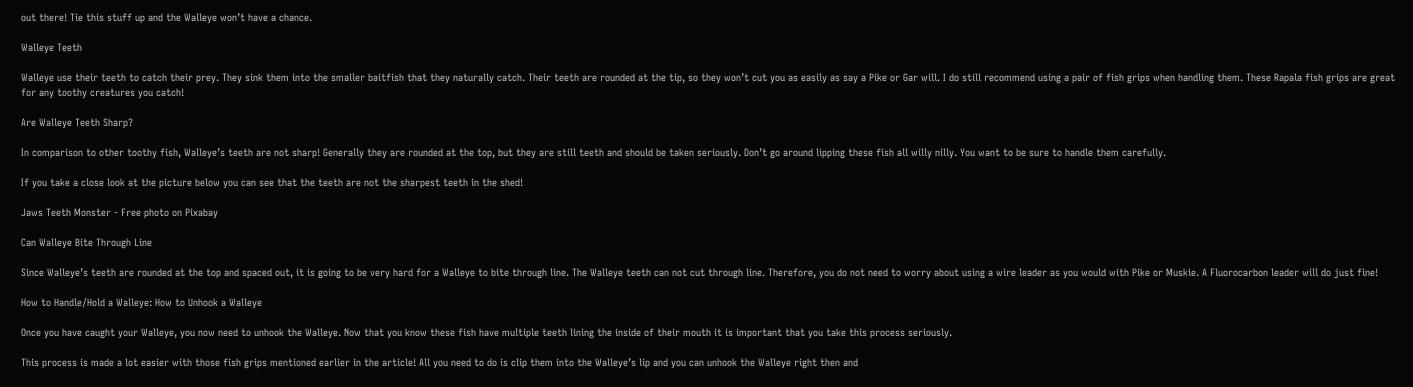out there! Tie this stuff up and the Walleye won’t have a chance.

Walleye Teeth

Walleye use their teeth to catch their prey. They sink them into the smaller baitfish that they naturally catch. Their teeth are rounded at the tip, so they won’t cut you as easily as say a Pike or Gar will. I do still recommend using a pair of fish grips when handling them. These Rapala fish grips are great for any toothy creatures you catch!

Are Walleye Teeth Sharp?

In comparison to other toothy fish, Walleye’s teeth are not sharp! Generally they are rounded at the top, but they are still teeth and should be taken seriously. Don’t go around lipping these fish all willy nilly. You want to be sure to handle them carefully.

If you take a close look at the picture below you can see that the teeth are not the sharpest teeth in the shed!

Jaws Teeth Monster - Free photo on Pixabay

Can Walleye Bite Through Line

Since Walleye’s teeth are rounded at the top and spaced out, it is going to be very hard for a Walleye to bite through line. The Walleye teeth can not cut through line. Therefore, you do not need to worry about using a wire leader as you would with Pike or Muskie. A Fluorocarbon leader will do just fine!

How to Handle/Hold a Walleye: How to Unhook a Walleye

Once you have caught your Walleye, you now need to unhook the Walleye. Now that you know these fish have multiple teeth lining the inside of their mouth it is important that you take this process seriously.

This process is made a lot easier with those fish grips mentioned earlier in the article! All you need to do is clip them into the Walleye’s lip and you can unhook the Walleye right then and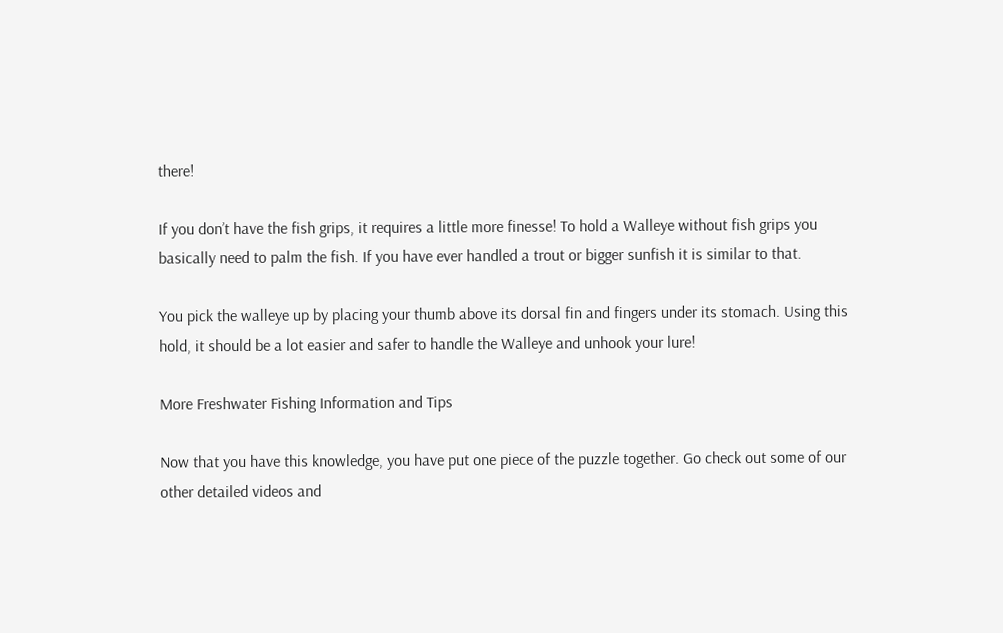there!

If you don’t have the fish grips, it requires a little more finesse! To hold a Walleye without fish grips you basically need to palm the fish. If you have ever handled a trout or bigger sunfish it is similar to that.

You pick the walleye up by placing your thumb above its dorsal fin and fingers under its stomach. Using this hold, it should be a lot easier and safer to handle the Walleye and unhook your lure!

More Freshwater Fishing Information and Tips

Now that you have this knowledge, you have put one piece of the puzzle together. Go check out some of our other detailed videos and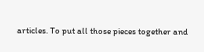articles. To put all those pieces together and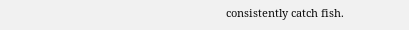consistently catch fish.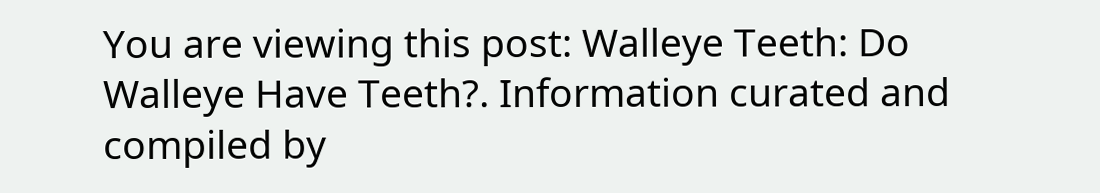You are viewing this post: Walleye Teeth: Do Walleye Have Teeth?. Information curated and compiled by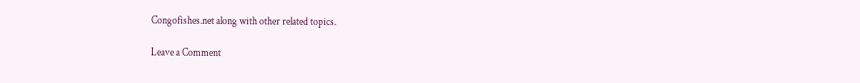Congofishes.net along with other related topics.

Leave a Comment